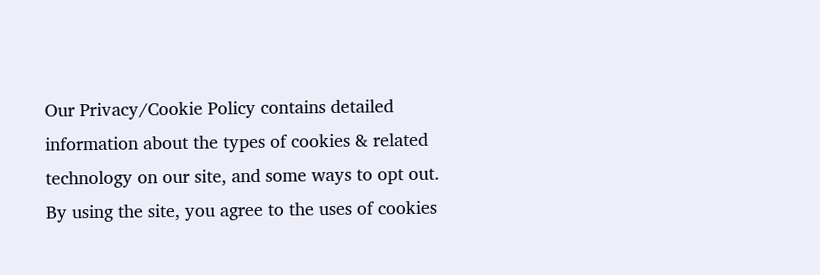Our Privacy/Cookie Policy contains detailed information about the types of cookies & related technology on our site, and some ways to opt out. By using the site, you agree to the uses of cookies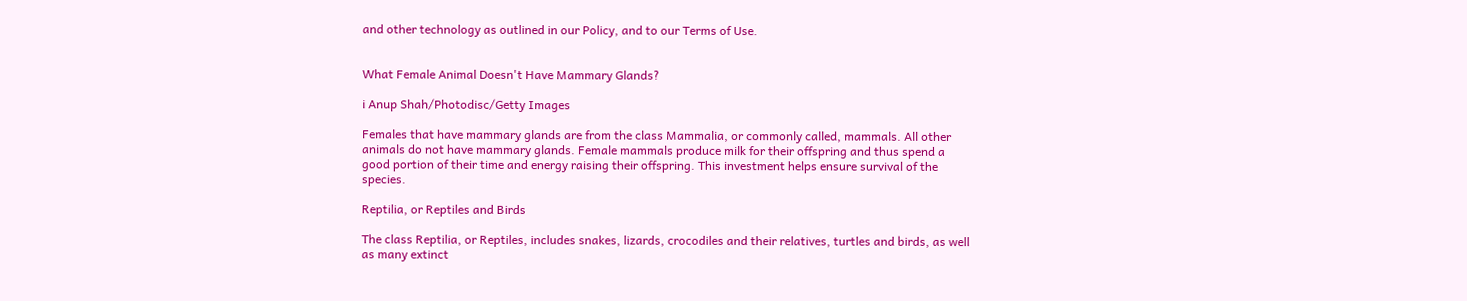and other technology as outlined in our Policy, and to our Terms of Use.


What Female Animal Doesn't Have Mammary Glands?

i Anup Shah/Photodisc/Getty Images

Females that have mammary glands are from the class Mammalia, or commonly called, mammals. All other animals do not have mammary glands. Female mammals produce milk for their offspring and thus spend a good portion of their time and energy raising their offspring. This investment helps ensure survival of the species.

Reptilia, or Reptiles and Birds

The class Reptilia, or Reptiles, includes snakes, lizards, crocodiles and their relatives, turtles and birds, as well as many extinct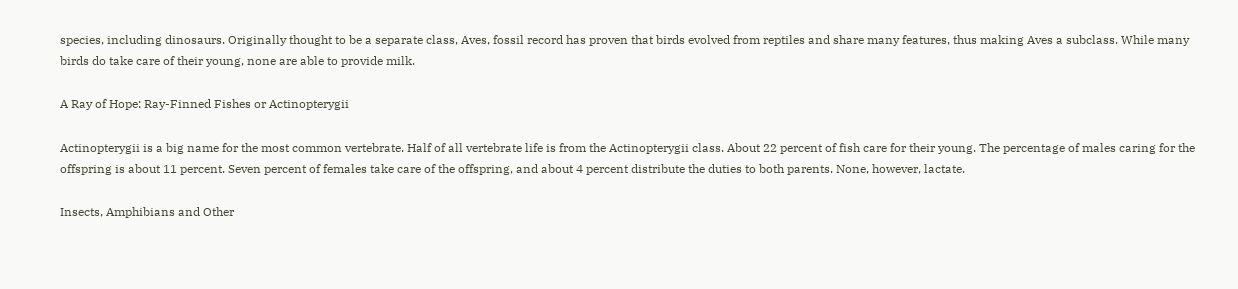species, including dinosaurs. Originally thought to be a separate class, Aves, fossil record has proven that birds evolved from reptiles and share many features, thus making Aves a subclass. While many birds do take care of their young, none are able to provide milk.

A Ray of Hope: Ray-Finned Fishes or Actinopterygii

Actinopterygii is a big name for the most common vertebrate. Half of all vertebrate life is from the Actinopterygii class. About 22 percent of fish care for their young. The percentage of males caring for the offspring is about 11 percent. Seven percent of females take care of the offspring, and about 4 percent distribute the duties to both parents. None, however, lactate.

Insects, Amphibians and Other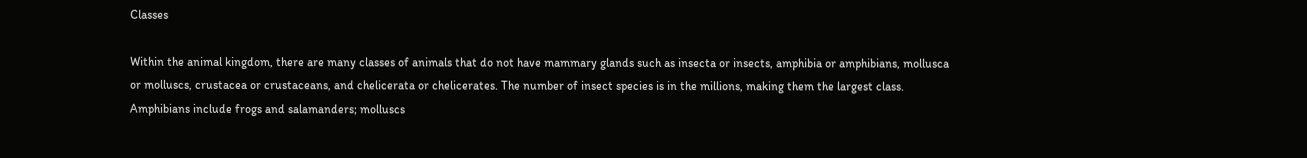Classes

Within the animal kingdom, there are many classes of animals that do not have mammary glands such as insecta or insects, amphibia or amphibians, mollusca or molluscs, crustacea or crustaceans, and chelicerata or chelicerates. The number of insect species is in the millions, making them the largest class. Amphibians include frogs and salamanders; molluscs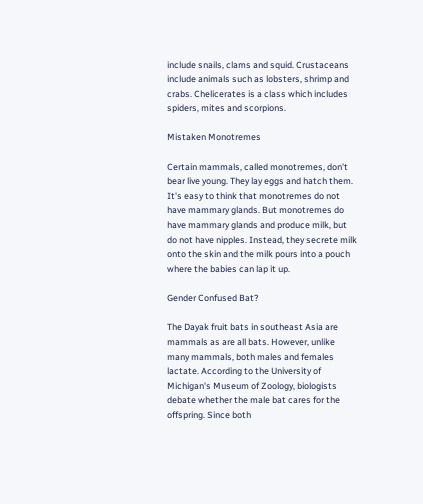include snails, clams and squid. Crustaceans include animals such as lobsters, shrimp and crabs. Chelicerates is a class which includes spiders, mites and scorpions.

Mistaken Monotremes

Certain mammals, called monotremes, don't bear live young. They lay eggs and hatch them. It's easy to think that monotremes do not have mammary glands. But monotremes do have mammary glands and produce milk, but do not have nipples. Instead, they secrete milk onto the skin and the milk pours into a pouch where the babies can lap it up.

Gender Confused Bat?

The Dayak fruit bats in southeast Asia are mammals as are all bats. However, unlike many mammals, both males and females lactate. According to the University of Michigan's Museum of Zoology, biologists debate whether the male bat cares for the offspring. Since both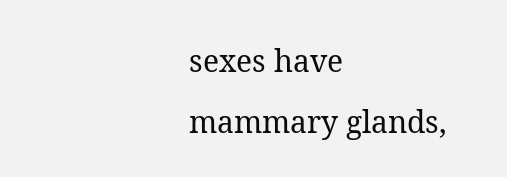sexes have mammary glands,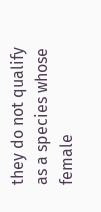they do not qualify as a species whose female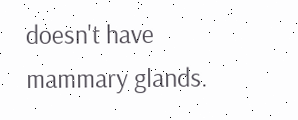doesn't have mammary glands.